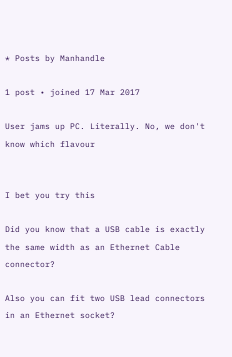* Posts by Manhandle

1 post • joined 17 Mar 2017

User jams up PC. Literally. No, we don't know which flavour


I bet you try this

Did you know that a USB cable is exactly the same width as an Ethernet Cable connector?

Also you can fit two USB lead connectors in an Ethernet socket?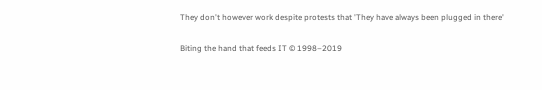They don't however work despite protests that 'They have always been plugged in there'

Biting the hand that feeds IT © 1998–2019